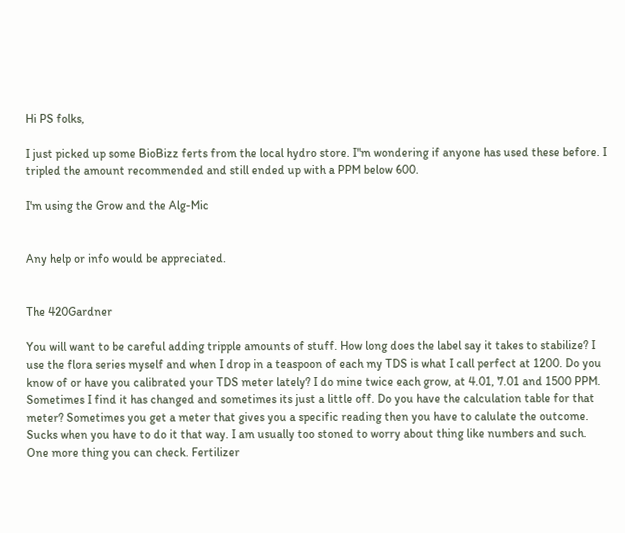Hi PS folks,

I just picked up some BioBizz ferts from the local hydro store. I"m wondering if anyone has used these before. I tripled the amount recommended and still ended up with a PPM below 600.

I'm using the Grow and the Alg-Mic


Any help or info would be appreciated.


The 420Gardner

You will want to be careful adding tripple amounts of stuff. How long does the label say it takes to stabilize? I use the flora series myself and when I drop in a teaspoon of each my TDS is what I call perfect at 1200. Do you know of or have you calibrated your TDS meter lately? I do mine twice each grow, at 4.01, 7.01 and 1500 PPM. Sometimes I find it has changed and sometimes its just a little off. Do you have the calculation table for that meter? Sometimes you get a meter that gives you a specific reading then you have to calulate the outcome. Sucks when you have to do it that way. I am usually too stoned to worry about thing like numbers and such. One more thing you can check. Fertilizer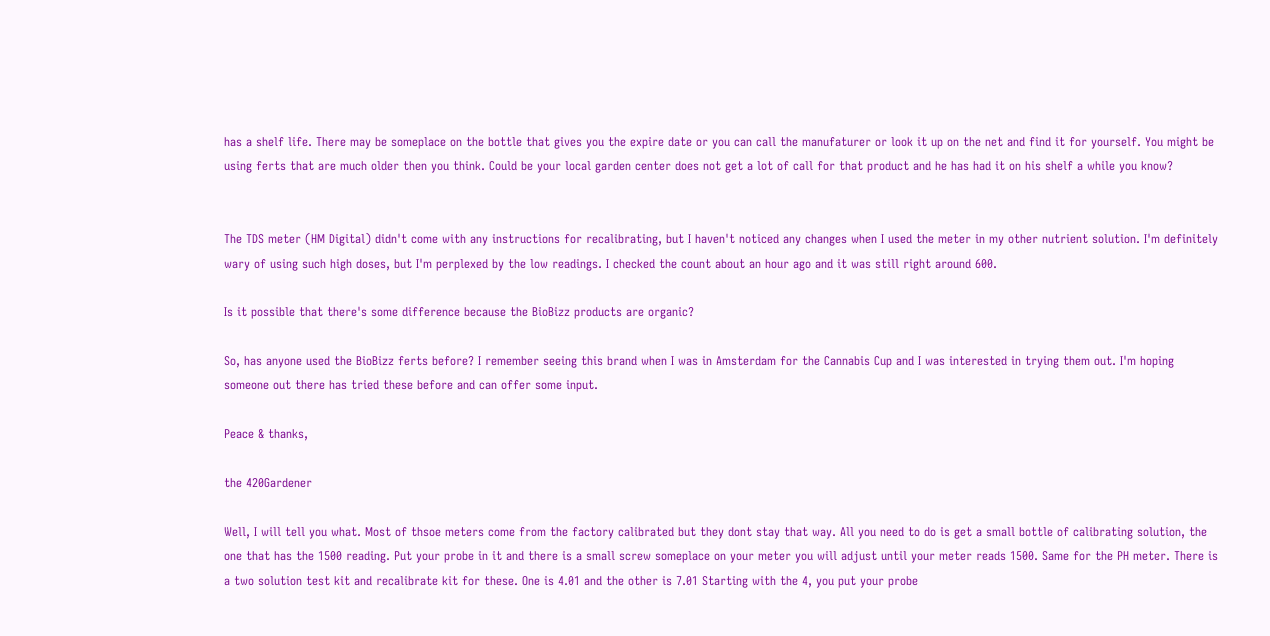has a shelf life. There may be someplace on the bottle that gives you the expire date or you can call the manufaturer or look it up on the net and find it for yourself. You might be using ferts that are much older then you think. Could be your local garden center does not get a lot of call for that product and he has had it on his shelf a while you know?


The TDS meter (HM Digital) didn't come with any instructions for recalibrating, but I haven't noticed any changes when I used the meter in my other nutrient solution. I'm definitely wary of using such high doses, but I'm perplexed by the low readings. I checked the count about an hour ago and it was still right around 600.

Is it possible that there's some difference because the BioBizz products are organic?

So, has anyone used the BioBizz ferts before? I remember seeing this brand when I was in Amsterdam for the Cannabis Cup and I was interested in trying them out. I'm hoping someone out there has tried these before and can offer some input.

Peace & thanks,

the 420Gardener

Well, I will tell you what. Most of thsoe meters come from the factory calibrated but they dont stay that way. All you need to do is get a small bottle of calibrating solution, the one that has the 1500 reading. Put your probe in it and there is a small screw someplace on your meter you will adjust until your meter reads 1500. Same for the PH meter. There is a two solution test kit and recalibrate kit for these. One is 4.01 and the other is 7.01 Starting with the 4, you put your probe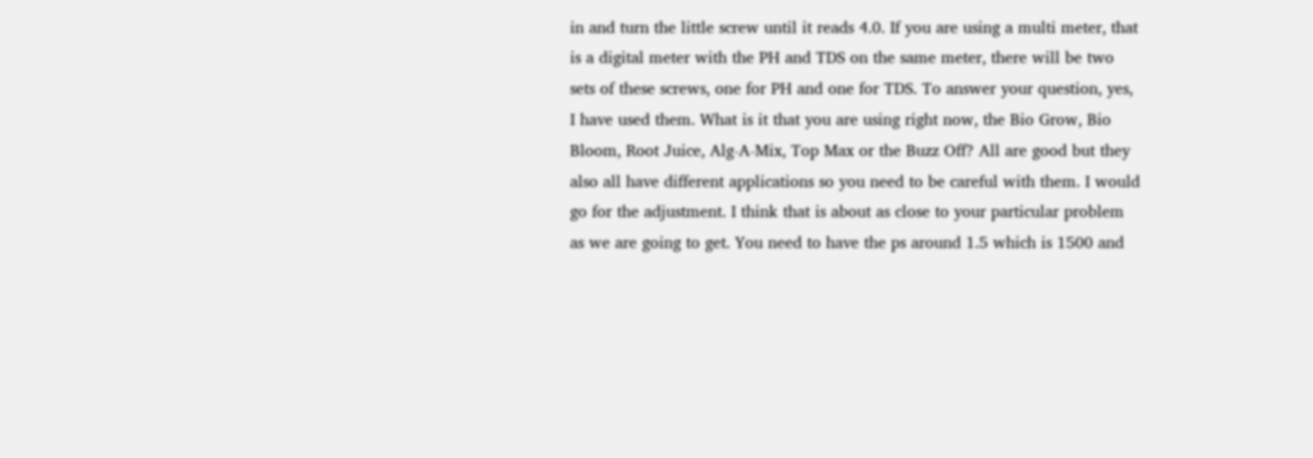in and turn the little screw until it reads 4.0. If you are using a multi meter, that is a digital meter with the PH and TDS on the same meter, there will be two sets of these screws, one for PH and one for TDS. To answer your question, yes, I have used them. What is it that you are using right now, the Bio Grow, Bio Bloom, Root Juice, Alg-A-Mix, Top Max or the Buzz Off? All are good but they also all have different applications so you need to be careful with them. I would go for the adjustment. I think that is about as close to your particular problem as we are going to get. You need to have the ps around 1.5 which is 1500 and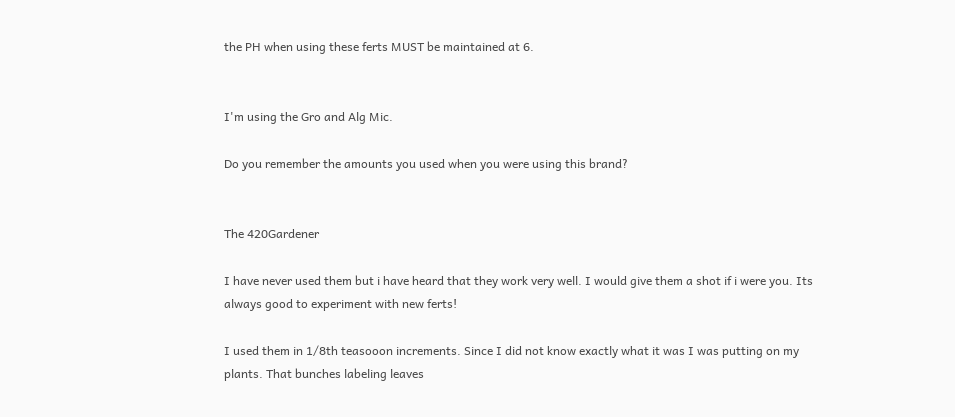the PH when using these ferts MUST be maintained at 6.


I'm using the Gro and Alg Mic.

Do you remember the amounts you used when you were using this brand?


The 420Gardener

I have never used them but i have heard that they work very well. I would give them a shot if i were you. Its always good to experiment with new ferts!

I used them in 1/8th teasooon increments. Since I did not know exactly what it was I was putting on my plants. That bunches labeling leaves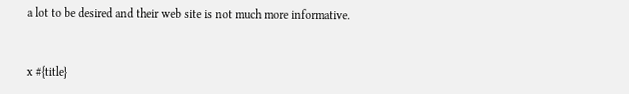a lot to be desired and their web site is not much more informative.


x #{title}